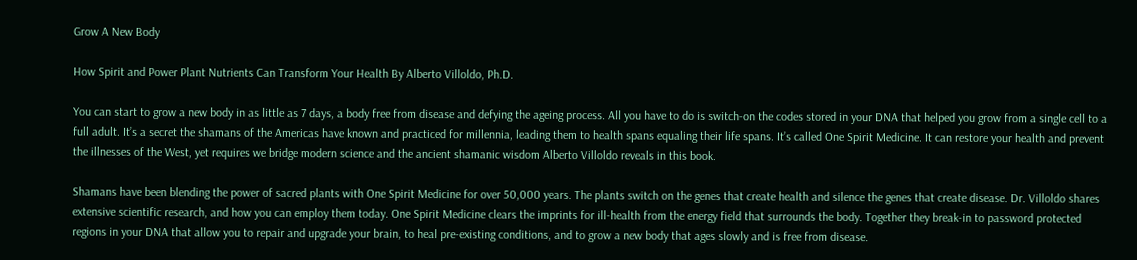Grow A New Body

How Spirit and Power Plant Nutrients Can Transform Your Health By Alberto Villoldo, Ph.D.

You can start to grow a new body in as little as 7 days, a body free from disease and defying the ageing process. All you have to do is switch-on the codes stored in your DNA that helped you grow from a single cell to a full adult. It’s a secret the shamans of the Americas have known and practiced for millennia, leading them to health spans equaling their life spans. It’s called One Spirit Medicine. It can restore your health and prevent the illnesses of the West, yet requires we bridge modern science and the ancient shamanic wisdom Alberto Villoldo reveals in this book.

Shamans have been blending the power of sacred plants with One Spirit Medicine for over 50,000 years. The plants switch on the genes that create health and silence the genes that create disease. Dr. Villoldo shares extensive scientific research, and how you can employ them today. One Spirit Medicine clears the imprints for ill-health from the energy field that surrounds the body. Together they break-in to password protected regions in your DNA that allow you to repair and upgrade your brain, to heal pre-existing conditions, and to grow a new body that ages slowly and is free from disease.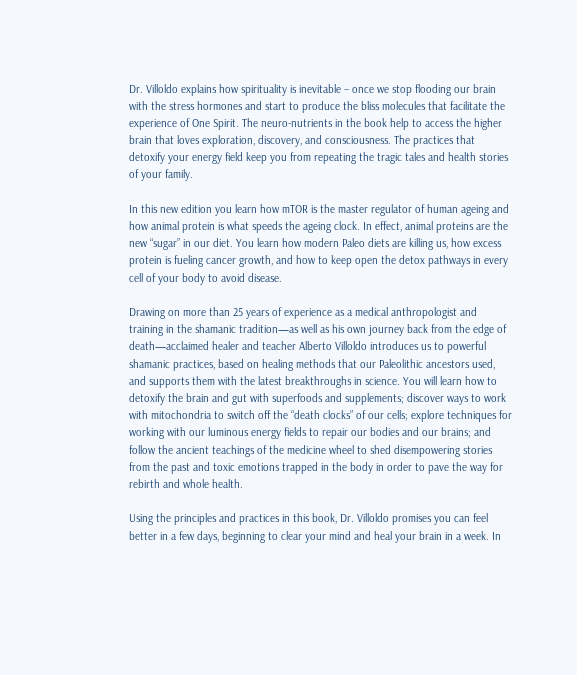Dr. Villoldo explains how spirituality is inevitable – once we stop flooding our brain with the stress hormones and start to produce the bliss molecules that facilitate the experience of One Spirit. The neuro-nutrients in the book help to access the higher brain that loves exploration, discovery, and consciousness. The practices that detoxify your energy field keep you from repeating the tragic tales and health stories of your family.

In this new edition you learn how mTOR is the master regulator of human ageing and how animal protein is what speeds the ageing clock. In effect, animal proteins are the new “sugar” in our diet. You learn how modern Paleo diets are killing us, how excess protein is fueling cancer growth, and how to keep open the detox pathways in every cell of your body to avoid disease.

Drawing on more than 25 years of experience as a medical anthropologist and training in the shamanic tradition—as well as his own journey back from the edge of death—acclaimed healer and teacher Alberto Villoldo introduces us to powerful shamanic practices, based on healing methods that our Paleolithic ancestors used, and supports them with the latest breakthroughs in science. You will learn how to detoxify the brain and gut with superfoods and supplements; discover ways to work with mitochondria to switch off the “death clocks” of our cells; explore techniques for working with our luminous energy fields to repair our bodies and our brains; and follow the ancient teachings of the medicine wheel to shed disempowering stories from the past and toxic emotions trapped in the body in order to pave the way for rebirth and whole health.

Using the principles and practices in this book, Dr. Villoldo promises you can feel better in a few days, beginning to clear your mind and heal your brain in a week. In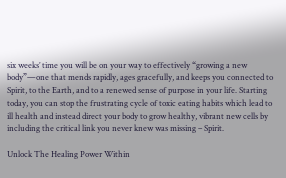six weeks’ time you will be on your way to effectively “growing a new body”—one that mends rapidly, ages gracefully, and keeps you connected to Spirit, to the Earth, and to a renewed sense of purpose in your life. Starting today, you can stop the frustrating cycle of toxic eating habits which lead to ill health and instead direct your body to grow healthy, vibrant new cells by including the critical link you never knew was missing – Spirit.

Unlock The Healing Power Within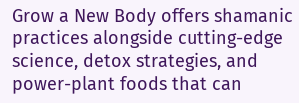Grow a New Body offers shamanic practices alongside cutting-edge science, detox strategies, and power-plant foods that can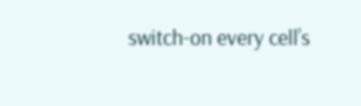switch-on every cell’s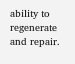ability to regenerate and repair.